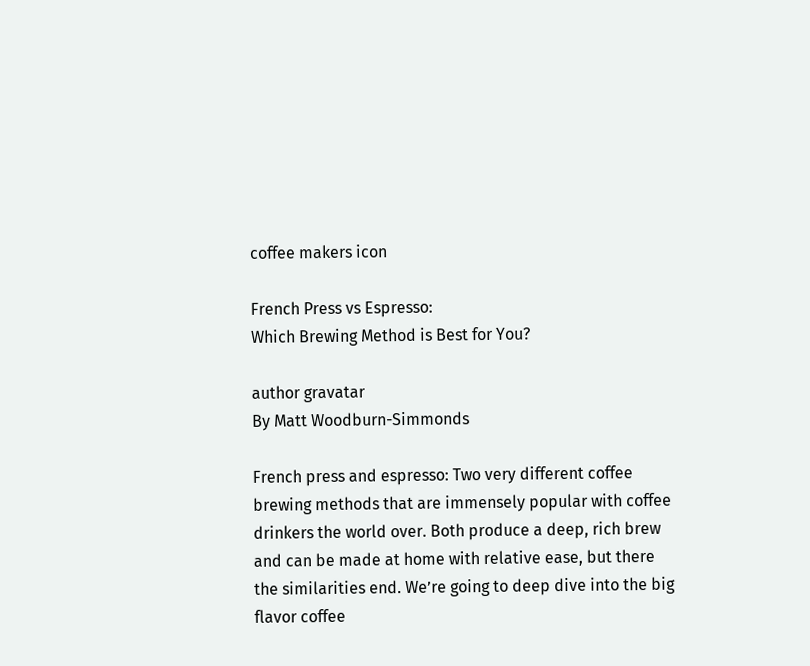coffee makers icon

French Press vs Espresso:
Which Brewing Method is Best for You?

author gravatar
By Matt Woodburn-Simmonds

French press and espresso: Two very different coffee brewing methods that are immensely popular with coffee drinkers the world over. Both produce a deep, rich brew and can be made at home with relative ease, but there the similarities end. We’re going to deep dive into the big flavor coffee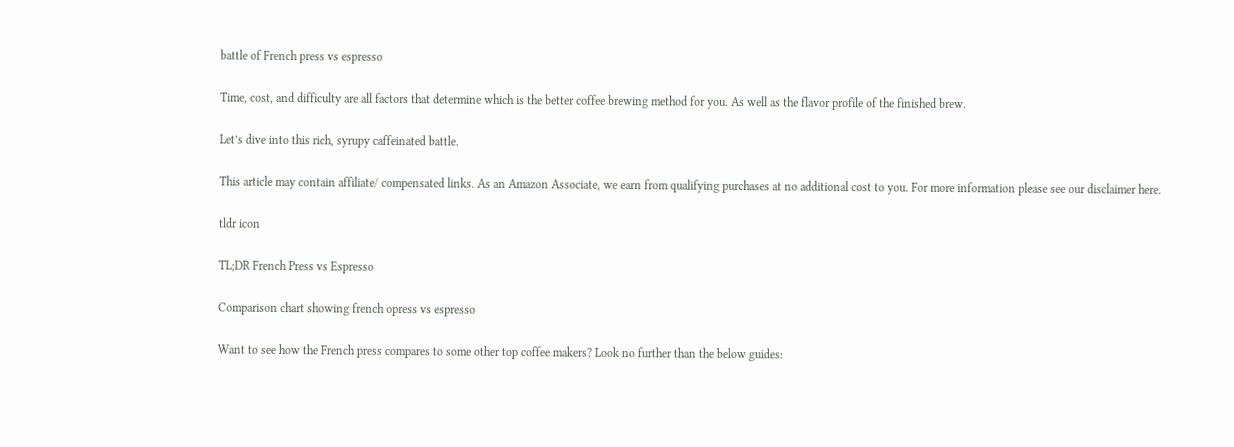battle of French press vs espresso

Time, cost, and difficulty are all factors that determine which is the better coffee brewing method for you. As well as the flavor profile of the finished brew.

Let’s dive into this rich, syrupy caffeinated battle.

This article may contain affiliate/ compensated links. As an Amazon Associate, we earn from qualifying purchases at no additional cost to you. For more information please see our disclaimer here.

tldr icon

TL;DR French Press vs Espresso

Comparison chart showing french opress vs espresso

Want to see how the French press compares to some other top coffee makers? Look no further than the below guides: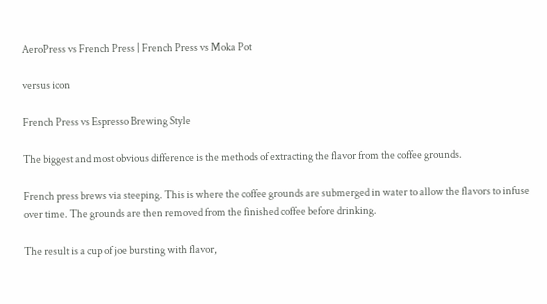AeroPress vs French Press | French Press vs Moka Pot

versus icon

French Press vs Espresso Brewing Style

The biggest and most obvious difference is the methods of extracting the flavor from the coffee grounds.

French press brews via steeping. This is where the coffee grounds are submerged in water to allow the flavors to infuse over time. The grounds are then removed from the finished coffee before drinking.

The result is a cup of joe bursting with flavor,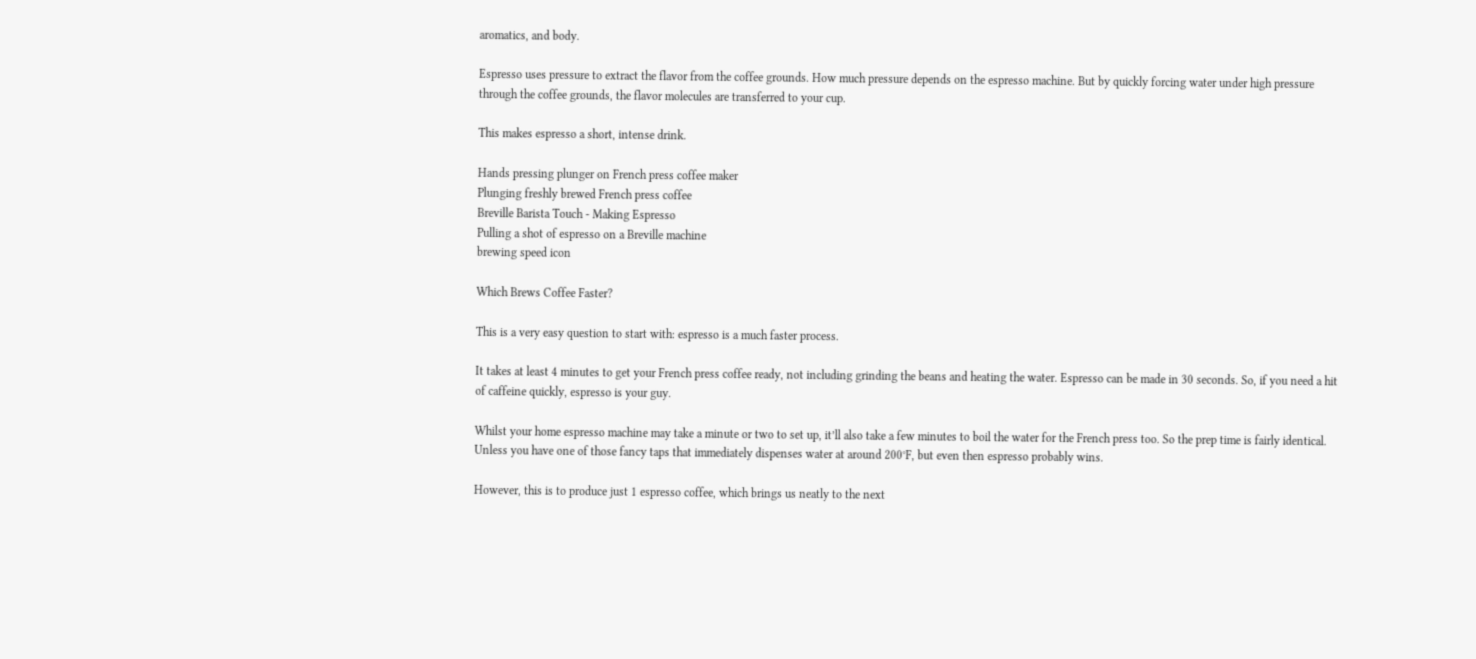aromatics, and body.

Espresso uses pressure to extract the flavor from the coffee grounds. How much pressure depends on the espresso machine. But by quickly forcing water under high pressure through the coffee grounds, the flavor molecules are transferred to your cup.

This makes espresso a short, intense drink.

Hands pressing plunger on French press coffee maker
Plunging freshly brewed French press coffee
Breville Barista Touch - Making Espresso
Pulling a shot of espresso on a Breville machine
brewing speed icon

Which Brews Coffee Faster?

This is a very easy question to start with: espresso is a much faster process.

It takes at least 4 minutes to get your French press coffee ready, not including grinding the beans and heating the water. Espresso can be made in 30 seconds. So, if you need a hit of caffeine quickly, espresso is your guy.

Whilst your home espresso machine may take a minute or two to set up, it’ll also take a few minutes to boil the water for the French press too. So the prep time is fairly identical. Unless you have one of those fancy taps that immediately dispenses water at around 200°F, but even then espresso probably wins.

However, this is to produce just 1 espresso coffee, which brings us neatly to the next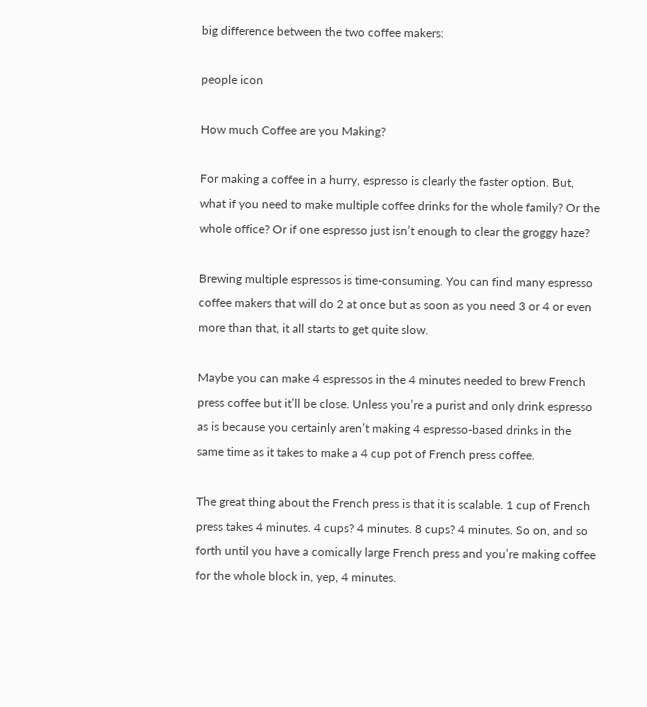big difference between the two coffee makers:

people icon

How much Coffee are you Making?

For making a coffee in a hurry, espresso is clearly the faster option. But, what if you need to make multiple coffee drinks for the whole family? Or the whole office? Or if one espresso just isn’t enough to clear the groggy haze?

Brewing multiple espressos is time-consuming. You can find many espresso coffee makers that will do 2 at once but as soon as you need 3 or 4 or even more than that, it all starts to get quite slow.

Maybe you can make 4 espressos in the 4 minutes needed to brew French press coffee but it’ll be close. Unless you’re a purist and only drink espresso as is because you certainly aren’t making 4 espresso-based drinks in the same time as it takes to make a 4 cup pot of French press coffee.

The great thing about the French press is that it is scalable. 1 cup of French press takes 4 minutes. 4 cups? 4 minutes. 8 cups? 4 minutes. So on, and so forth until you have a comically large French press and you’re making coffee for the whole block in, yep, 4 minutes.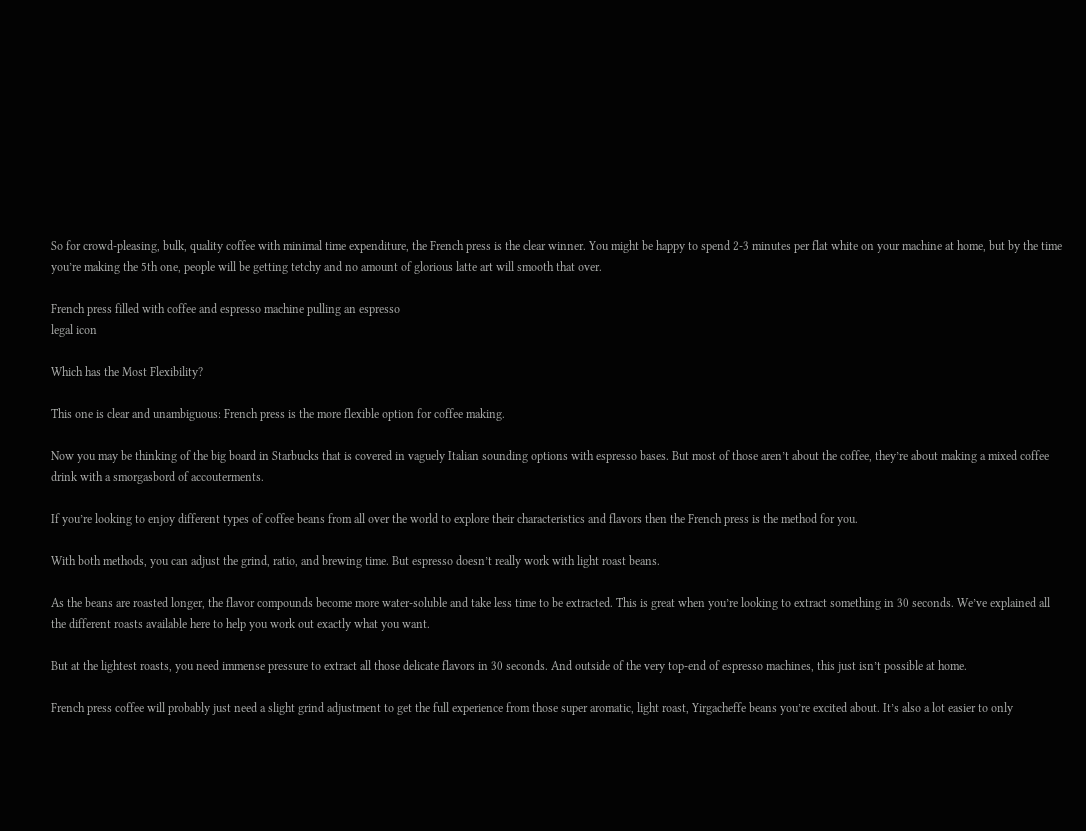So for crowd-pleasing, bulk, quality coffee with minimal time expenditure, the French press is the clear winner. You might be happy to spend 2-3 minutes per flat white on your machine at home, but by the time you’re making the 5th one, people will be getting tetchy and no amount of glorious latte art will smooth that over.

French press filled with coffee and espresso machine pulling an espresso
legal icon

Which has the Most Flexibility?

This one is clear and unambiguous: French press is the more flexible option for coffee making.

Now you may be thinking of the big board in Starbucks that is covered in vaguely Italian sounding options with espresso bases. But most of those aren’t about the coffee, they’re about making a mixed coffee drink with a smorgasbord of accouterments.

If you’re looking to enjoy different types of coffee beans from all over the world to explore their characteristics and flavors then the French press is the method for you.

With both methods, you can adjust the grind, ratio, and brewing time. But espresso doesn’t really work with light roast beans.

As the beans are roasted longer, the flavor compounds become more water-soluble and take less time to be extracted. This is great when you’re looking to extract something in 30 seconds. We’ve explained all the different roasts available here to help you work out exactly what you want.

But at the lightest roasts, you need immense pressure to extract all those delicate flavors in 30 seconds. And outside of the very top-end of espresso machines, this just isn’t possible at home.

French press coffee will probably just need a slight grind adjustment to get the full experience from those super aromatic, light roast, Yirgacheffe beans you’re excited about. It’s also a lot easier to only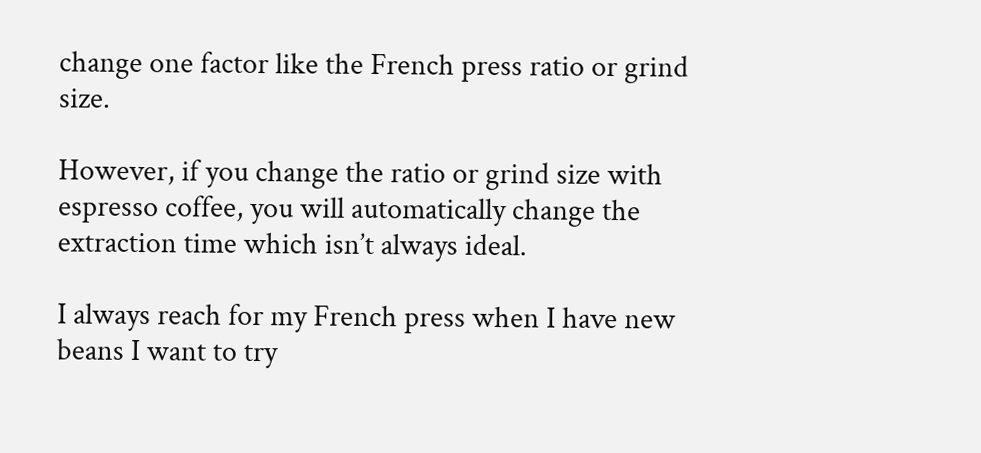change one factor like the French press ratio or grind size.

However, if you change the ratio or grind size with espresso coffee, you will automatically change the extraction time which isn’t always ideal.

I always reach for my French press when I have new beans I want to try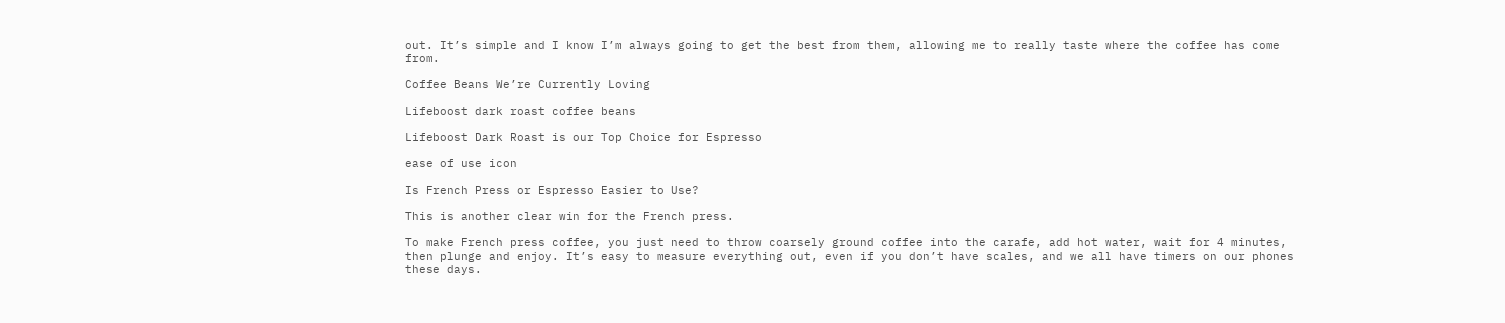out. It’s simple and I know I’m always going to get the best from them, allowing me to really taste where the coffee has come from.

Coffee Beans We’re Currently Loving

Lifeboost dark roast coffee beans

Lifeboost Dark Roast is our Top Choice for Espresso

ease of use icon

Is French Press or Espresso Easier to Use?

This is another clear win for the French press.

To make French press coffee, you just need to throw coarsely ground coffee into the carafe, add hot water, wait for 4 minutes, then plunge and enjoy. It’s easy to measure everything out, even if you don’t have scales, and we all have timers on our phones these days.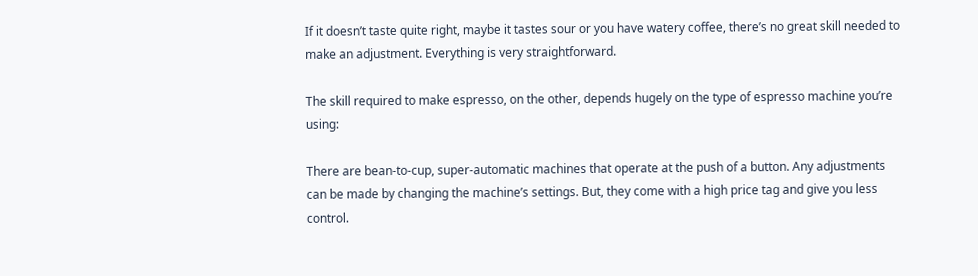If it doesn’t taste quite right, maybe it tastes sour or you have watery coffee, there’s no great skill needed to make an adjustment. Everything is very straightforward.

The skill required to make espresso, on the other, depends hugely on the type of espresso machine you’re using:

There are bean-to-cup, super-automatic machines that operate at the push of a button. Any adjustments can be made by changing the machine’s settings. But, they come with a high price tag and give you less control.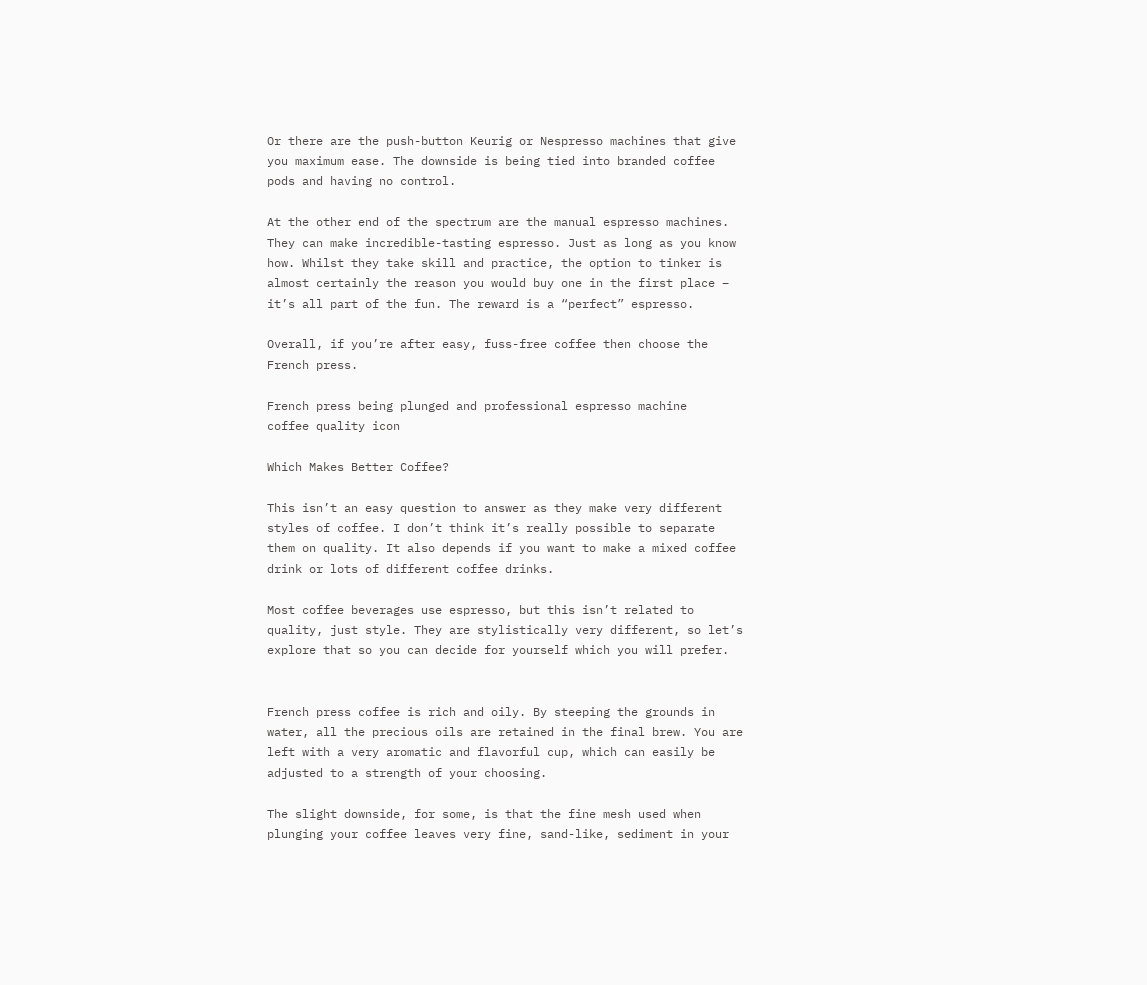Or there are the push-button Keurig or Nespresso machines that give you maximum ease. The downside is being tied into branded coffee pods and having no control.

At the other end of the spectrum are the manual espresso machines. They can make incredible-tasting espresso. Just as long as you know how. Whilst they take skill and practice, the option to tinker is almost certainly the reason you would buy one in the first place – it’s all part of the fun. The reward is a “perfect” espresso.

Overall, if you’re after easy, fuss-free coffee then choose the French press.

French press being plunged and professional espresso machine
coffee quality icon

Which Makes Better Coffee?

This isn’t an easy question to answer as they make very different styles of coffee. I don’t think it’s really possible to separate them on quality. It also depends if you want to make a mixed coffee drink or lots of different coffee drinks.

Most coffee beverages use espresso, but this isn’t related to quality, just style. They are stylistically very different, so let’s explore that so you can decide for yourself which you will prefer.


French press coffee is rich and oily. By steeping the grounds in water, all the precious oils are retained in the final brew. You are left with a very aromatic and flavorful cup, which can easily be adjusted to a strength of your choosing.

The slight downside, for some, is that the fine mesh used when plunging your coffee leaves very fine, sand-like, sediment in your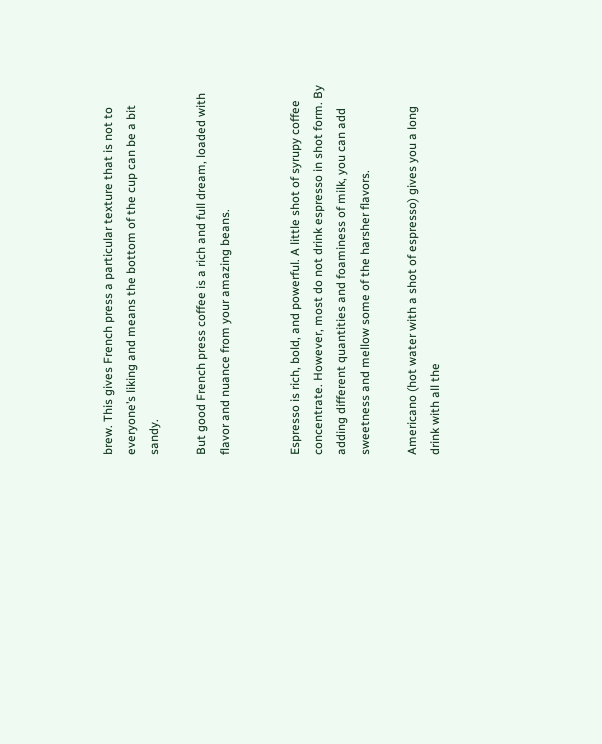brew. This gives French press a particular texture that is not to everyone’s liking and means the bottom of the cup can be a bit sandy.

But good French press coffee is a rich and full dream, loaded with flavor and nuance from your amazing beans.


Espresso is rich, bold, and powerful. A little shot of syrupy coffee concentrate. However, most do not drink espresso in shot form. By adding different quantities and foaminess of milk, you can add sweetness and mellow some of the harsher flavors.

Americano (hot water with a shot of espresso) gives you a long drink with all the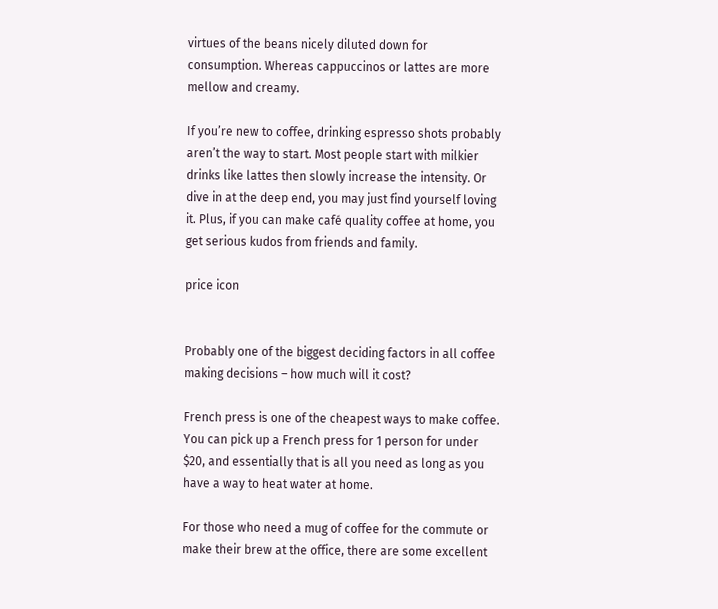virtues of the beans nicely diluted down for consumption. Whereas cappuccinos or lattes are more mellow and creamy.

If you’re new to coffee, drinking espresso shots probably aren’t the way to start. Most people start with milkier drinks like lattes then slowly increase the intensity. Or dive in at the deep end, you may just find yourself loving it. Plus, if you can make café quality coffee at home, you get serious kudos from friends and family.

price icon


Probably one of the biggest deciding factors in all coffee making decisions – how much will it cost?

French press is one of the cheapest ways to make coffee. You can pick up a French press for 1 person for under $20, and essentially that is all you need as long as you have a way to heat water at home.

For those who need a mug of coffee for the commute or make their brew at the office, there are some excellent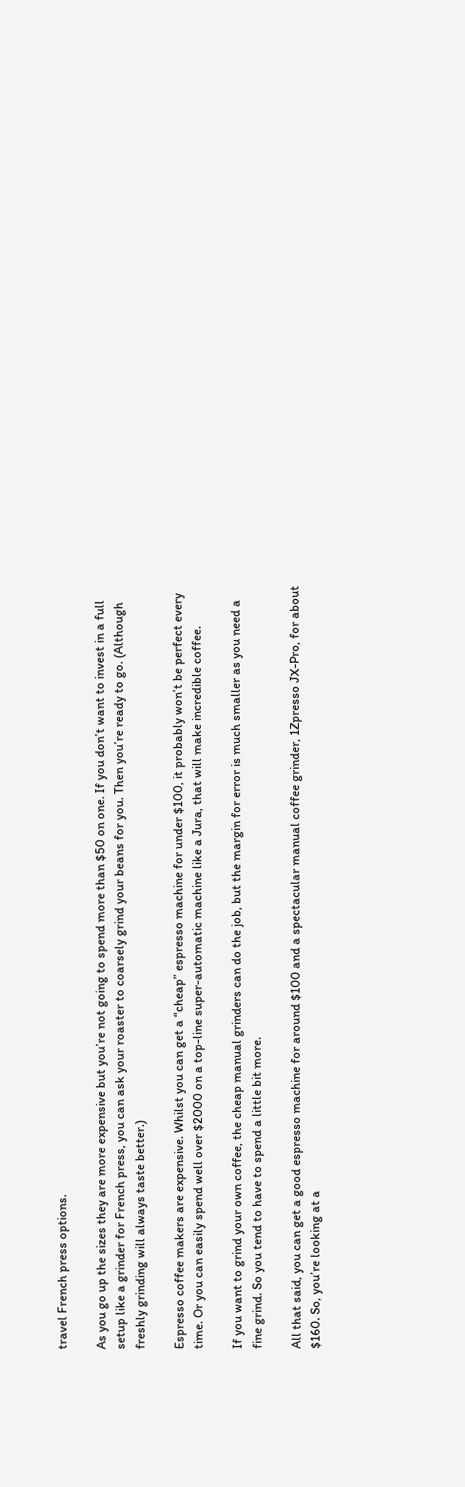travel French press options.

As you go up the sizes they are more expensive but you’re not going to spend more than $50 on one. If you don’t want to invest in a full setup like a grinder for French press, you can ask your roaster to coarsely grind your beans for you. Then you’re ready to go. (Although freshly grinding will always taste better.)

Espresso coffee makers are expensive. Whilst you can get a “cheap” espresso machine for under $100, it probably won’t be perfect every time. Or you can easily spend well over $2000 on a top-line super-automatic machine like a Jura, that will make incredible coffee.

If you want to grind your own coffee, the cheap manual grinders can do the job, but the margin for error is much smaller as you need a fine grind. So you tend to have to spend a little bit more.

All that said, you can get a good espresso machine for around $100 and a spectacular manual coffee grinder, 1Zpresso JX-Pro, for about $160. So, you’re looking at a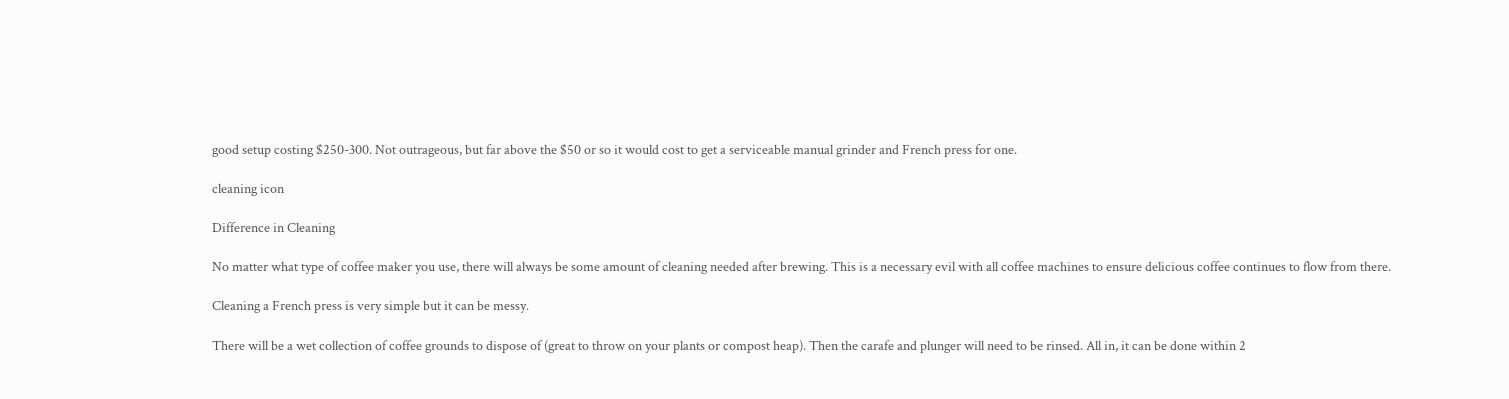good setup costing $250-300. Not outrageous, but far above the $50 or so it would cost to get a serviceable manual grinder and French press for one.

cleaning icon

Difference in Cleaning

No matter what type of coffee maker you use, there will always be some amount of cleaning needed after brewing. This is a necessary evil with all coffee machines to ensure delicious coffee continues to flow from there.

Cleaning a French press is very simple but it can be messy.

There will be a wet collection of coffee grounds to dispose of (great to throw on your plants or compost heap). Then the carafe and plunger will need to be rinsed. All in, it can be done within 2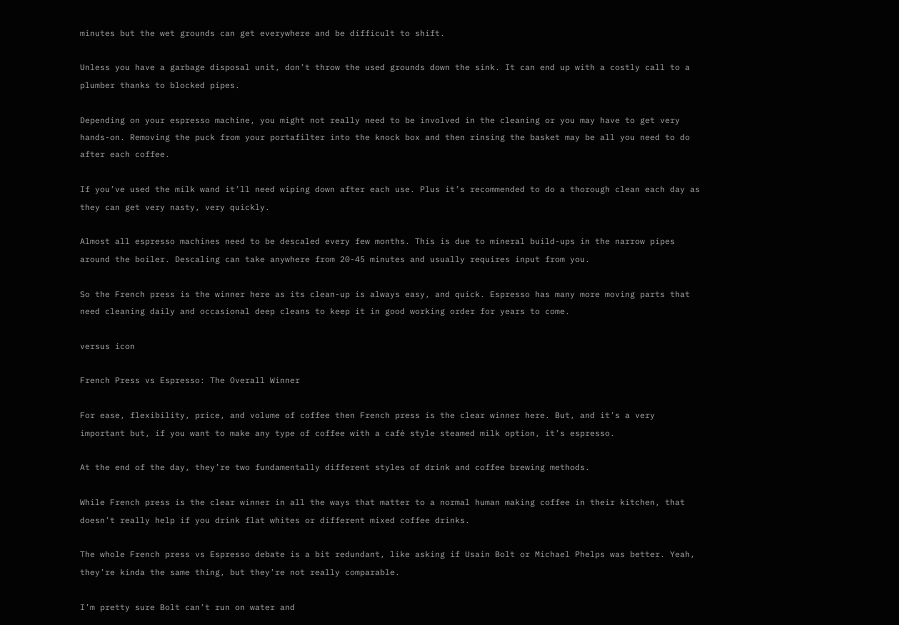minutes but the wet grounds can get everywhere and be difficult to shift.

Unless you have a garbage disposal unit, don’t throw the used grounds down the sink. It can end up with a costly call to a plumber thanks to blocked pipes.

Depending on your espresso machine, you might not really need to be involved in the cleaning or you may have to get very hands-on. Removing the puck from your portafilter into the knock box and then rinsing the basket may be all you need to do after each coffee.

If you’ve used the milk wand it’ll need wiping down after each use. Plus it’s recommended to do a thorough clean each day as they can get very nasty, very quickly.

Almost all espresso machines need to be descaled every few months. This is due to mineral build-ups in the narrow pipes around the boiler. Descaling can take anywhere from 20-45 minutes and usually requires input from you.

So the French press is the winner here as its clean-up is always easy, and quick. Espresso has many more moving parts that need cleaning daily and occasional deep cleans to keep it in good working order for years to come.

versus icon

French Press vs Espresso: The Overall Winner

For ease, flexibility, price, and volume of coffee then French press is the clear winner here. But, and it’s a very important but, if you want to make any type of coffee with a café style steamed milk option, it’s espresso.

At the end of the day, they’re two fundamentally different styles of drink and coffee brewing methods.

While French press is the clear winner in all the ways that matter to a normal human making coffee in their kitchen, that doesn’t really help if you drink flat whites or different mixed coffee drinks.

The whole French press vs Espresso debate is a bit redundant, like asking if Usain Bolt or Michael Phelps was better. Yeah, they’re kinda the same thing, but they’re not really comparable.

I’m pretty sure Bolt can’t run on water and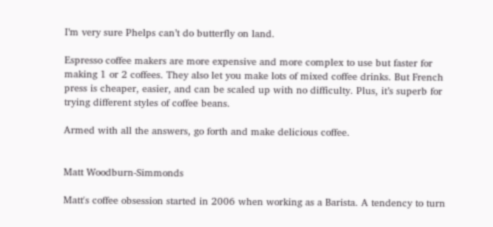I’m very sure Phelps can’t do butterfly on land.

Espresso coffee makers are more expensive and more complex to use but faster for making 1 or 2 coffees. They also let you make lots of mixed coffee drinks. But French press is cheaper, easier, and can be scaled up with no difficulty. Plus, it’s superb for trying different styles of coffee beans.

Armed with all the answers, go forth and make delicious coffee.


Matt Woodburn-Simmonds

Matt's coffee obsession started in 2006 when working as a Barista. A tendency to turn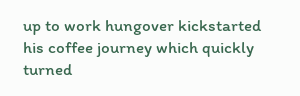up to work hungover kickstarted his coffee journey which quickly turned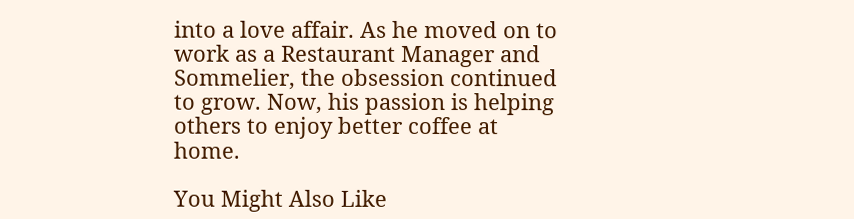into a love affair. As he moved on to work as a Restaurant Manager and Sommelier, the obsession continued to grow. Now, his passion is helping others to enjoy better coffee at home.

You Might Also Like